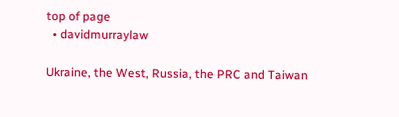top of page
  • davidmurraylaw

Ukraine, the West, Russia, the PRC and Taiwan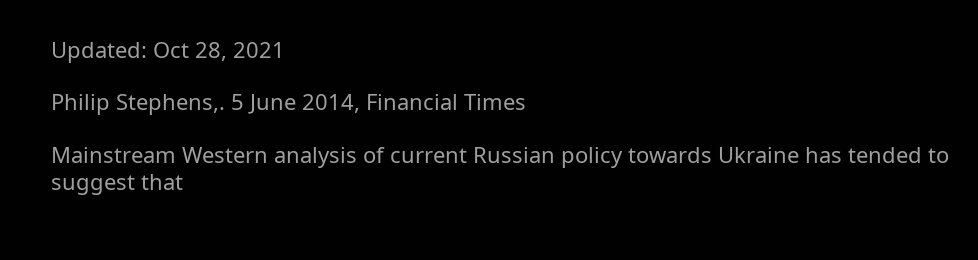Updated: Oct 28, 2021

Philip Stephens,. 5 June 2014, Financial Times

Mainstream Western analysis of current Russian policy towards Ukraine has tended to suggest that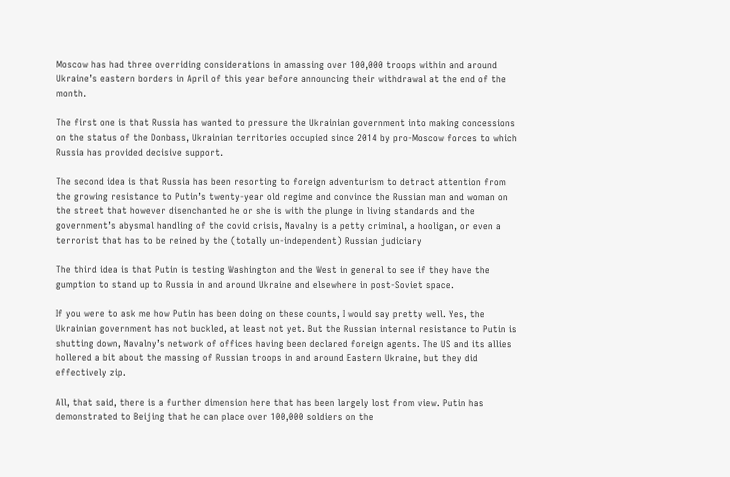Moscow has had three overriding considerations in amassing over 100,000 troops within and around Ukraine’s eastern borders in April of this year before announcing their withdrawal at the end of the month.

The first one is that Russia has wanted to pressure the Ukrainian government into making concessions on the status of the Donbass, Ukrainian territories occupied since 2014 by pro-Moscow forces to which Russia has provided decisive support.

The second idea is that Russia has been resorting to foreign adventurism to detract attention from the growing resistance to Putin’s twenty-year old regime and convince the Russian man and woman on the street that however disenchanted he or she is with the plunge in living standards and the government’s abysmal handling of the covid crisis, Navalny is a petty criminal, a hooligan, or even a terrorist that has to be reined by the (totally un-independent) Russian judiciary

The third idea is that Putin is testing Washington and the West in general to see if they have the gumption to stand up to Russia in and around Ukraine and elsewhere in post-Soviet space.

If you were to ask me how Putin has been doing on these counts, I would say pretty well. Yes, the Ukrainian government has not buckled, at least not yet. But the Russian internal resistance to Putin is shutting down, Navalny’s network of offices having been declared foreign agents. The US and its allies hollered a bit about the massing of Russian troops in and around Eastern Ukraine, but they did effectively zip.

All, that said, there is a further dimension here that has been largely lost from view. Putin has demonstrated to Beijing that he can place over 100,000 soldiers on the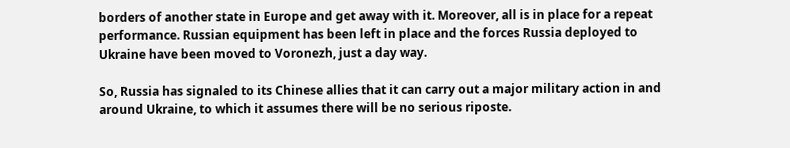borders of another state in Europe and get away with it. Moreover, all is in place for a repeat performance. Russian equipment has been left in place and the forces Russia deployed to Ukraine have been moved to Voronezh, just a day way.

So, Russia has signaled to its Chinese allies that it can carry out a major military action in and around Ukraine, to which it assumes there will be no serious riposte.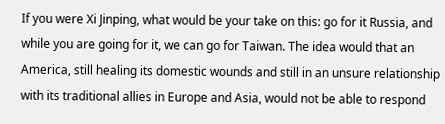If you were Xi Jinping, what would be your take on this: go for it Russia, and while you are going for it, we can go for Taiwan. The idea would that an America, still healing its domestic wounds and still in an unsure relationship with its traditional allies in Europe and Asia, would not be able to respond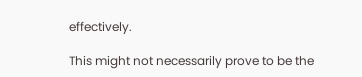effectively.

This might not necessarily prove to be the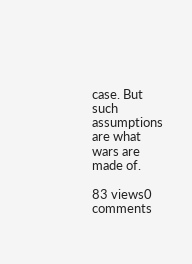case. But such assumptions are what wars are made of.

83 views0 comments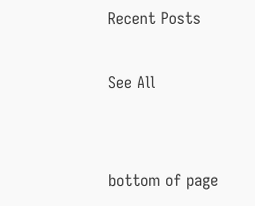Recent Posts

See All


bottom of page